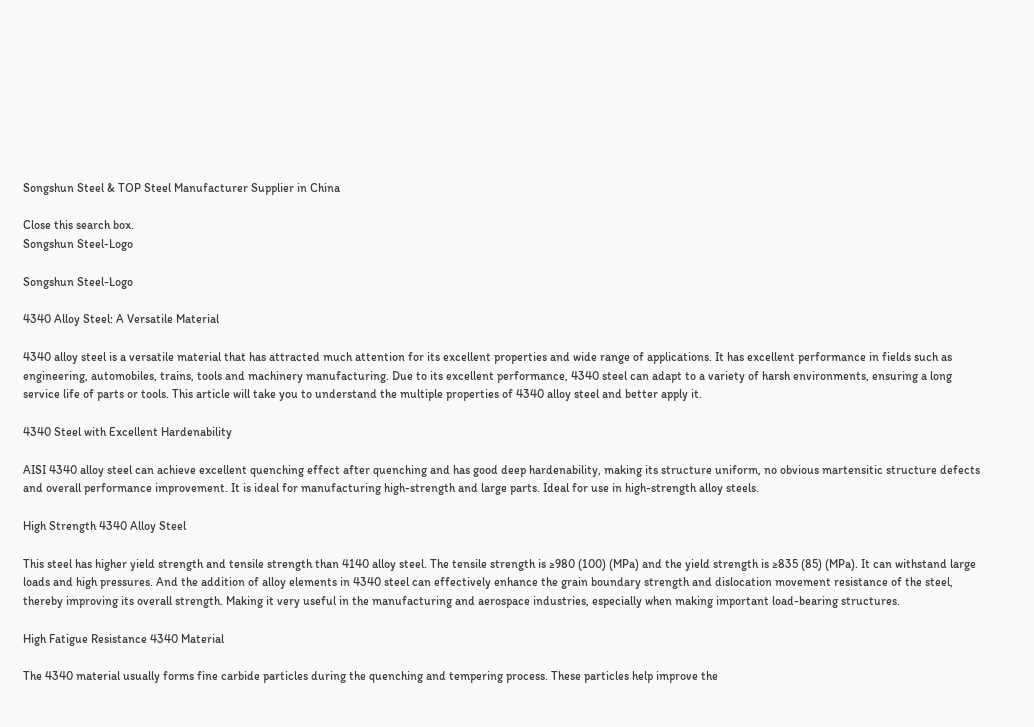Songshun Steel & TOP Steel Manufacturer Supplier in China

Close this search box.
Songshun Steel-Logo

Songshun Steel-Logo

4340 Alloy Steel: A Versatile Material

4340 alloy steel is a versatile material that has attracted much attention for its excellent properties and wide range of applications. It has excellent performance in fields such as engineering, automobiles, trains, tools and machinery manufacturing. Due to its excellent performance, 4340 steel can adapt to a variety of harsh environments, ensuring a long service life of parts or tools. This article will take you to understand the multiple properties of 4340 alloy steel and better apply it.

4340 Steel with Excellent Hardenability

AISI 4340 alloy steel can achieve excellent quenching effect after quenching and has good deep hardenability, making its structure uniform, no obvious martensitic structure defects and overall performance improvement. It is ideal for manufacturing high-strength and large parts. Ideal for use in high-strength alloy steels.

High Strength 4340 Alloy Steel

This steel has higher yield strength and tensile strength than 4140 alloy steel. The tensile strength is ≥980 (100) (MPa) and the yield strength is ≥835 (85) (MPa). It can withstand large loads and high pressures. And the addition of alloy elements in 4340 steel can effectively enhance the grain boundary strength and dislocation movement resistance of the steel, thereby improving its overall strength. Making it very useful in the manufacturing and aerospace industries, especially when making important load-bearing structures.

High Fatigue Resistance 4340 Material

The 4340 material usually forms fine carbide particles during the quenching and tempering process. These particles help improve the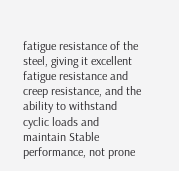fatigue resistance of the steel, giving it excellent fatigue resistance and creep resistance, and the ability to withstand cyclic loads and maintain Stable performance, not prone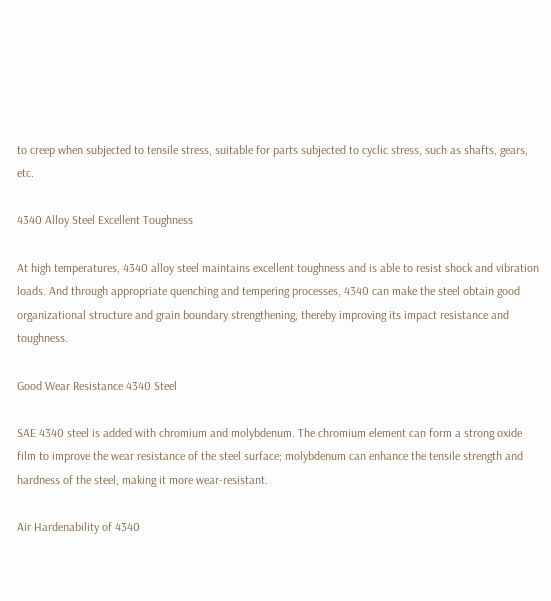to creep when subjected to tensile stress, suitable for parts subjected to cyclic stress, such as shafts, gears, etc.

4340 Alloy Steel Excellent Toughness

At high temperatures, 4340 alloy steel maintains excellent toughness and is able to resist shock and vibration loads. And through appropriate quenching and tempering processes, 4340 can make the steel obtain good organizational structure and grain boundary strengthening, thereby improving its impact resistance and toughness.

Good Wear Resistance 4340 Steel

SAE 4340 steel is added with chromium and molybdenum. The chromium element can form a strong oxide film to improve the wear resistance of the steel surface; molybdenum can enhance the tensile strength and hardness of the steel, making it more wear-resistant.

Air Hardenability of 4340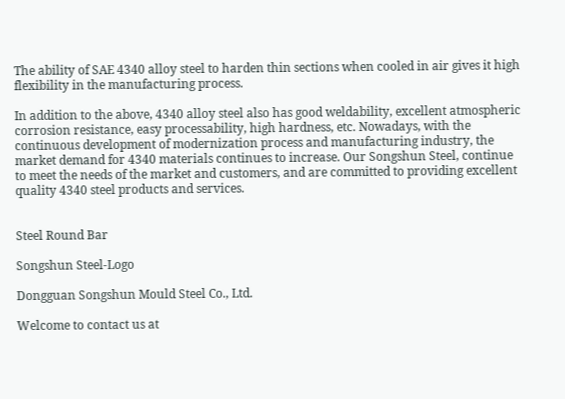The ability of SAE 4340 alloy steel to harden thin sections when cooled in air gives it high flexibility in the manufacturing process.

In addition to the above, 4340 alloy steel also has good weldability, excellent atmospheric corrosion resistance, easy processability, high hardness, etc. Nowadays, with the continuous development of modernization process and manufacturing industry, the market demand for 4340 materials continues to increase. Our Songshun Steel, continue to meet the needs of the market and customers, and are committed to providing excellent quality 4340 steel products and services.


Steel Round Bar

Songshun Steel-Logo

Dongguan Songshun Mould Steel Co., Ltd.

Welcome to contact us at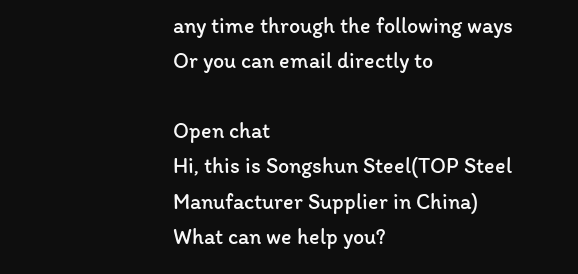any time through the following ways
Or you can email directly to

Open chat
Hi, this is Songshun Steel(TOP Steel Manufacturer Supplier in China)
What can we help you?